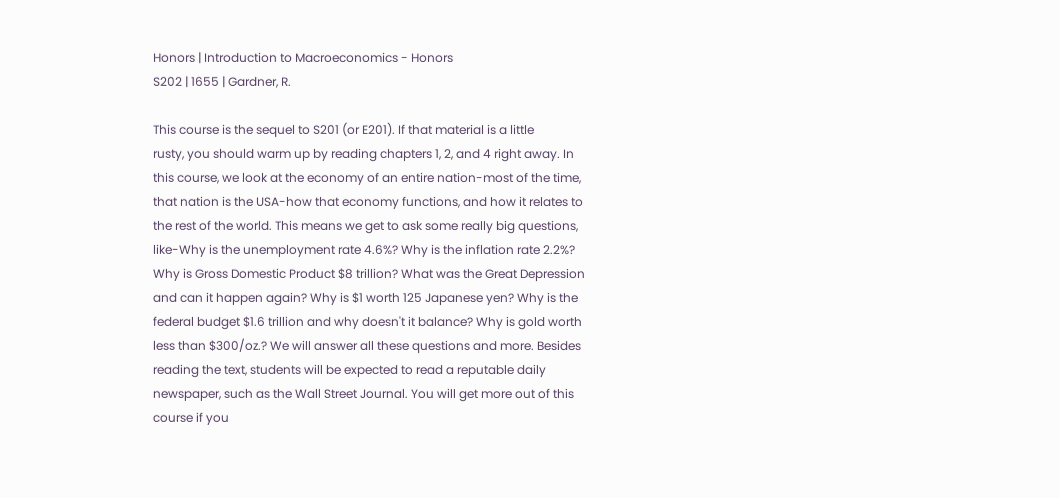Honors | Introduction to Macroeconomics - Honors
S202 | 1655 | Gardner, R.

This course is the sequel to S201 (or E201). If that material is a little
rusty, you should warm up by reading chapters 1, 2, and 4 right away. In
this course, we look at the economy of an entire nation-most of the time,
that nation is the USA-how that economy functions, and how it relates to
the rest of the world. This means we get to ask some really big questions,
like-Why is the unemployment rate 4.6%? Why is the inflation rate 2.2%?
Why is Gross Domestic Product $8 trillion? What was the Great Depression
and can it happen again? Why is $1 worth 125 Japanese yen? Why is the
federal budget $1.6 trillion and why doesn't it balance? Why is gold worth
less than $300/oz.? We will answer all these questions and more. Besides
reading the text, students will be expected to read a reputable daily
newspaper, such as the Wall Street Journal. You will get more out of this
course if you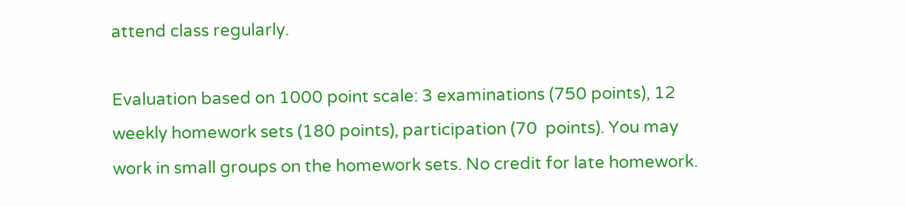attend class regularly.

Evaluation based on 1000 point scale: 3 examinations (750 points), 12
weekly homework sets (180 points), participation (70  points). You may
work in small groups on the homework sets. No credit for late homework.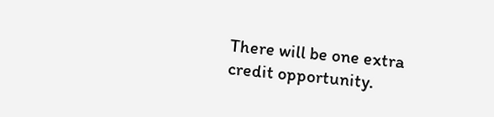There will be one extra credit opportunity.